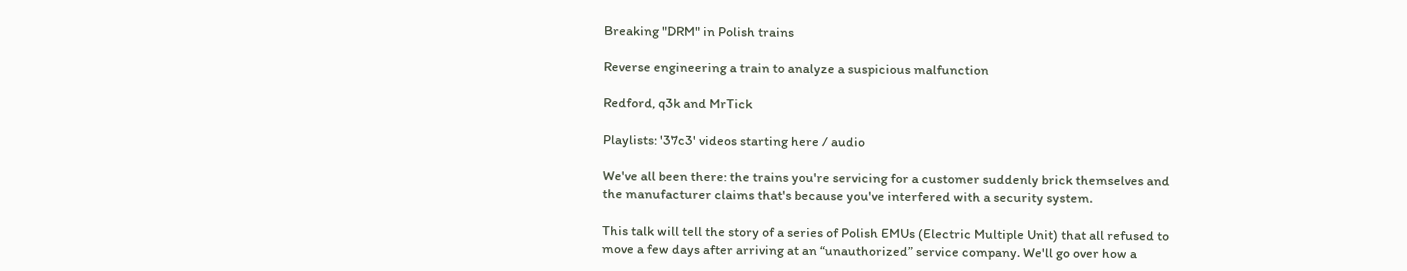Breaking "DRM" in Polish trains

Reverse engineering a train to analyze a suspicious malfunction

Redford, q3k and MrTick

Playlists: '37c3' videos starting here / audio

We've all been there: the trains you're servicing for a customer suddenly brick themselves and the manufacturer claims that's because you've interfered with a security system.

This talk will tell the story of a series of Polish EMUs (Electric Multiple Unit) that all refused to move a few days after arriving at an “unauthorized” service company. We'll go over how a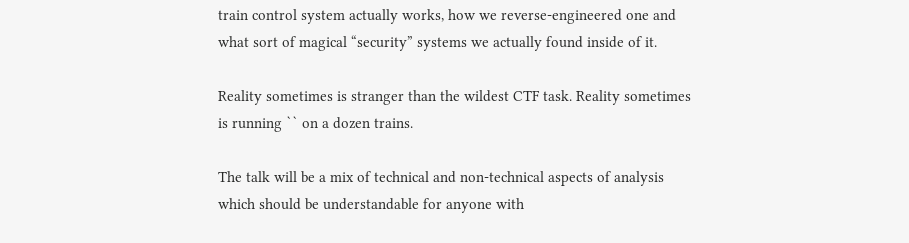train control system actually works, how we reverse-engineered one and what sort of magical “security” systems we actually found inside of it.

Reality sometimes is stranger than the wildest CTF task. Reality sometimes is running `` on a dozen trains.

The talk will be a mix of technical and non-technical aspects of analysis which should be understandable for anyone with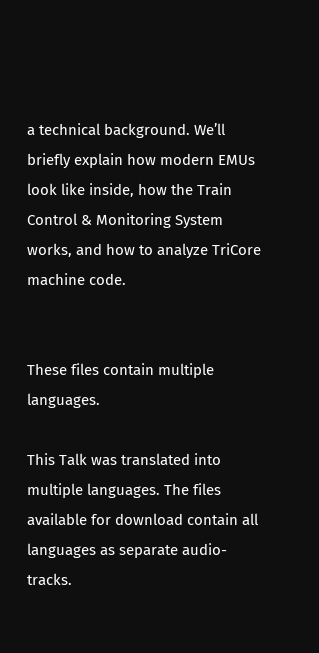a technical background. We’ll briefly explain how modern EMUs look like inside, how the Train Control & Monitoring System works, and how to analyze TriCore machine code.


These files contain multiple languages.

This Talk was translated into multiple languages. The files available for download contain all languages as separate audio-tracks.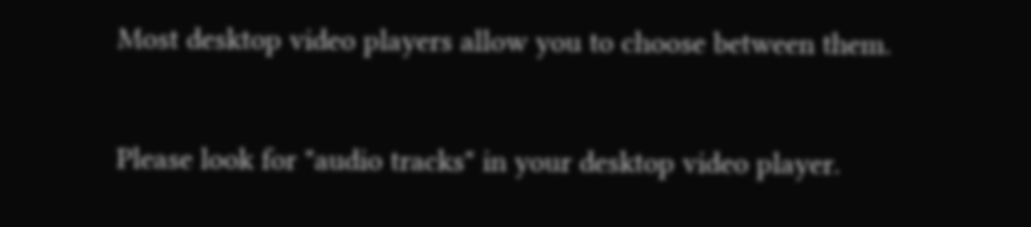Most desktop video players allow you to choose between them.

Please look for "audio tracks" in your desktop video player.